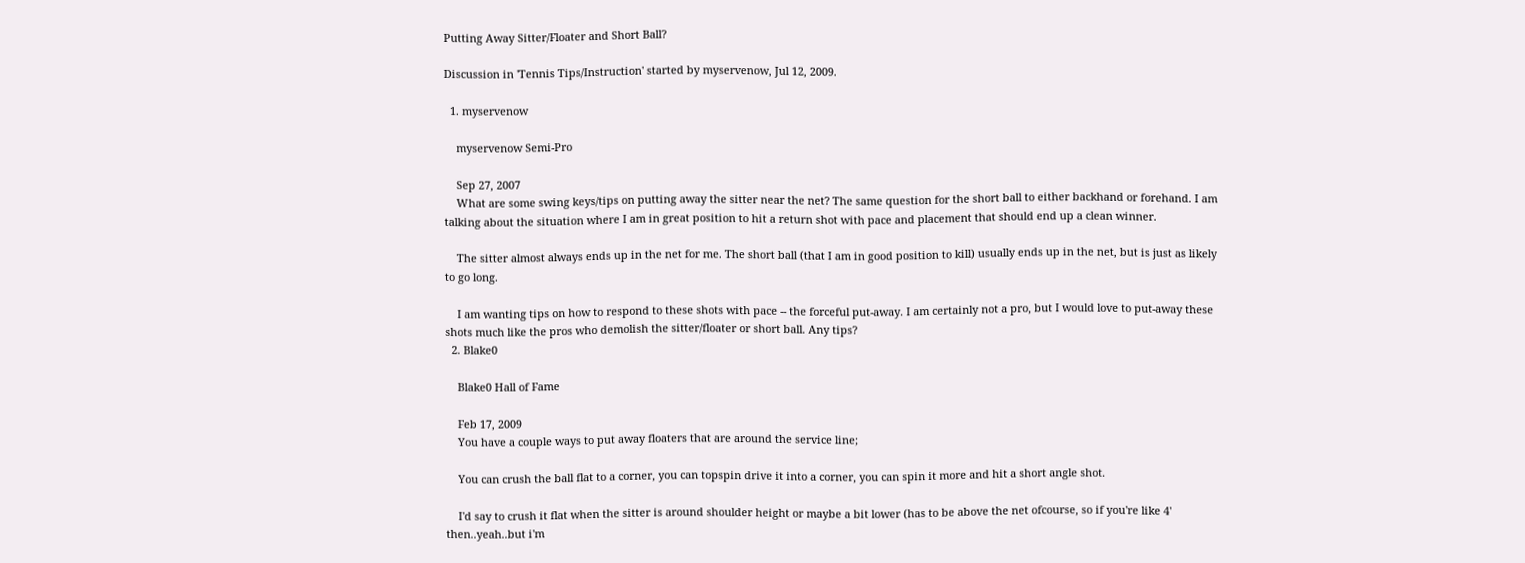Putting Away Sitter/Floater and Short Ball?

Discussion in 'Tennis Tips/Instruction' started by myservenow, Jul 12, 2009.

  1. myservenow

    myservenow Semi-Pro

    Sep 27, 2007
    What are some swing keys/tips on putting away the sitter near the net? The same question for the short ball to either backhand or forehand. I am talking about the situation where I am in great position to hit a return shot with pace and placement that should end up a clean winner.

    The sitter almost always ends up in the net for me. The short ball (that I am in good position to kill) usually ends up in the net, but is just as likely to go long.

    I am wanting tips on how to respond to these shots with pace -- the forceful put-away. I am certainly not a pro, but I would love to put-away these shots much like the pros who demolish the sitter/floater or short ball. Any tips?
  2. Blake0

    Blake0 Hall of Fame

    Feb 17, 2009
    You have a couple ways to put away floaters that are around the service line;

    You can crush the ball flat to a corner, you can topspin drive it into a corner, you can spin it more and hit a short angle shot.

    I'd say to crush it flat when the sitter is around shoulder height or maybe a bit lower (has to be above the net ofcourse, so if you're like 4' then..yeah..but i'm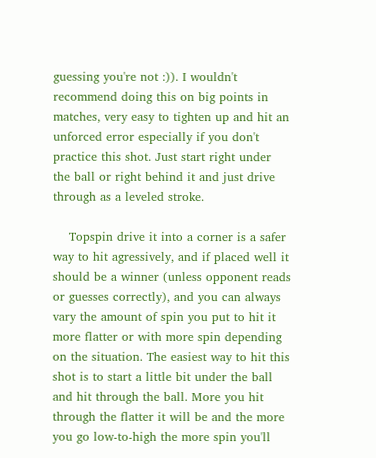guessing you're not :)). I wouldn't recommend doing this on big points in matches, very easy to tighten up and hit an unforced error especially if you don't practice this shot. Just start right under the ball or right behind it and just drive through as a leveled stroke.

    Topspin drive it into a corner is a safer way to hit agressively, and if placed well it should be a winner (unless opponent reads or guesses correctly), and you can always vary the amount of spin you put to hit it more flatter or with more spin depending on the situation. The easiest way to hit this shot is to start a little bit under the ball and hit through the ball. More you hit through the flatter it will be and the more you go low-to-high the more spin you'll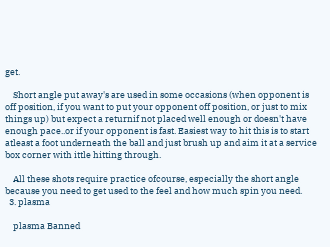get.

    Short angle put away's are used in some occasions (when opponent is off position, if you want to put your opponent off position, or just to mix things up) but expect a returnif not placed well enough or doesn't have enough pace..or if your opponent is fast. Easiest way to hit this is to start atleast a foot underneath the ball and just brush up and aim it at a service box corner with ittle hitting through.

    All these shots require practice ofcourse, especially the short angle because you need to get used to the feel and how much spin you need.
  3. plasma

    plasma Banned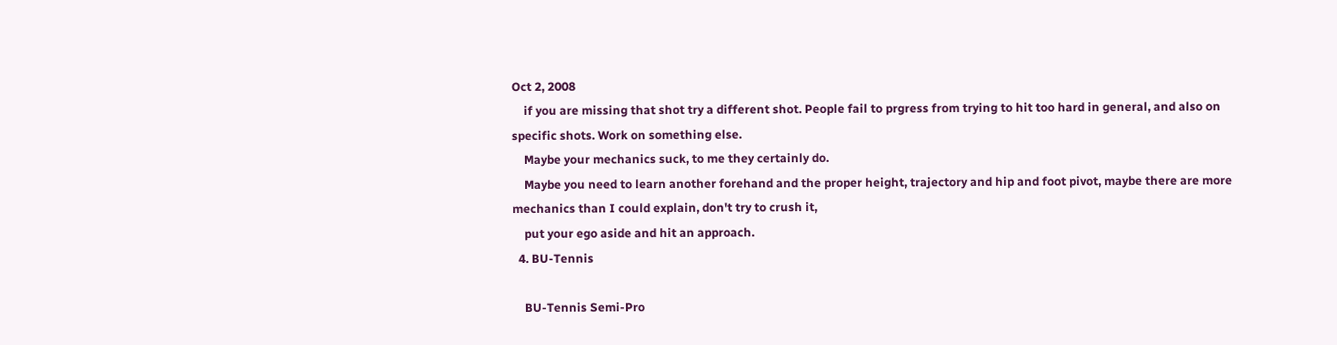Oct 2, 2008
    if you are missing that shot try a different shot. People fail to prgress from trying to hit too hard in general, and also on specific shots. Work on something else.
    Maybe your mechanics suck, to me they certainly do.
    Maybe you need to learn another forehand and the proper height, trajectory and hip and foot pivot, maybe there are more mechanics than I could explain, don't try to crush it,
    put your ego aside and hit an approach.
  4. BU-Tennis

    BU-Tennis Semi-Pro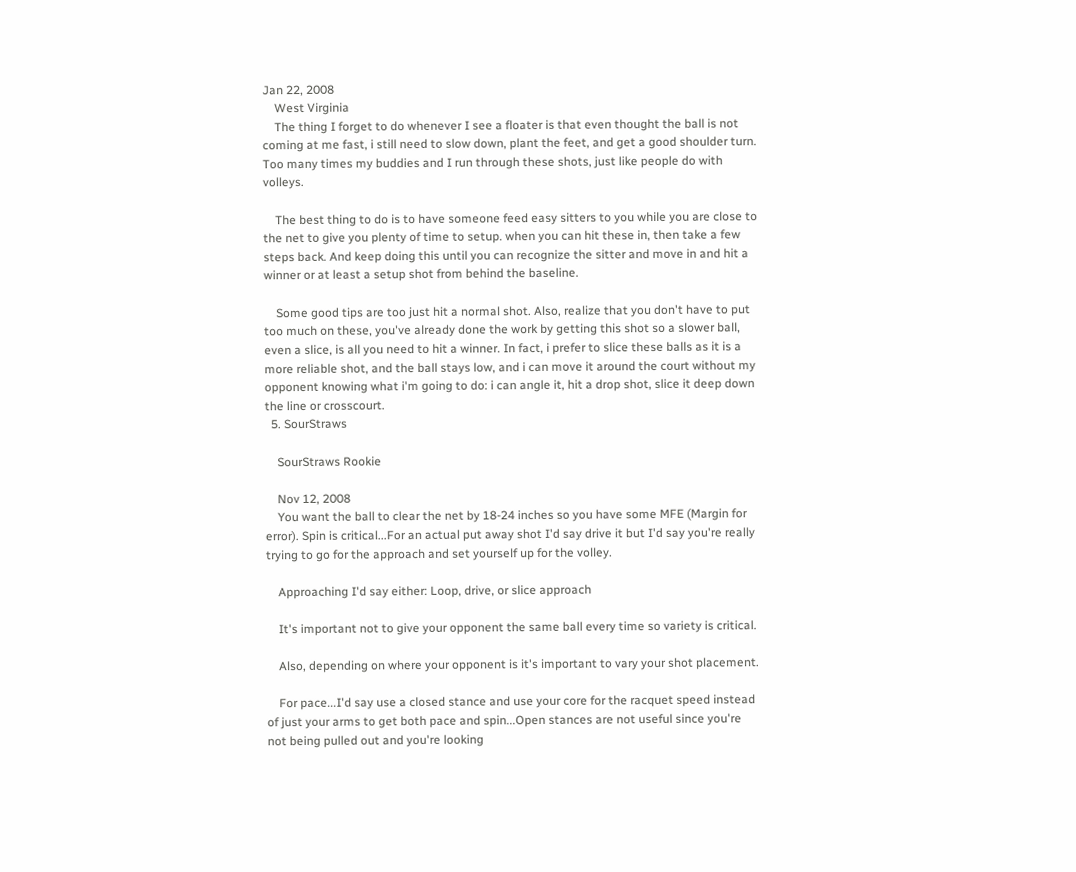Jan 22, 2008
    West Virginia
    The thing I forget to do whenever I see a floater is that even thought the ball is not coming at me fast, i still need to slow down, plant the feet, and get a good shoulder turn. Too many times my buddies and I run through these shots, just like people do with volleys.

    The best thing to do is to have someone feed easy sitters to you while you are close to the net to give you plenty of time to setup. when you can hit these in, then take a few steps back. And keep doing this until you can recognize the sitter and move in and hit a winner or at least a setup shot from behind the baseline.

    Some good tips are too just hit a normal shot. Also, realize that you don't have to put too much on these, you've already done the work by getting this shot so a slower ball, even a slice, is all you need to hit a winner. In fact, i prefer to slice these balls as it is a more reliable shot, and the ball stays low, and i can move it around the court without my opponent knowing what i'm going to do: i can angle it, hit a drop shot, slice it deep down the line or crosscourt.
  5. SourStraws

    SourStraws Rookie

    Nov 12, 2008
    You want the ball to clear the net by 18-24 inches so you have some MFE (Margin for error). Spin is critical...For an actual put away shot I'd say drive it but I'd say you're really trying to go for the approach and set yourself up for the volley.

    Approaching I'd say either: Loop, drive, or slice approach

    It's important not to give your opponent the same ball every time so variety is critical.

    Also, depending on where your opponent is it's important to vary your shot placement.

    For pace...I'd say use a closed stance and use your core for the racquet speed instead of just your arms to get both pace and spin...Open stances are not useful since you're not being pulled out and you're looking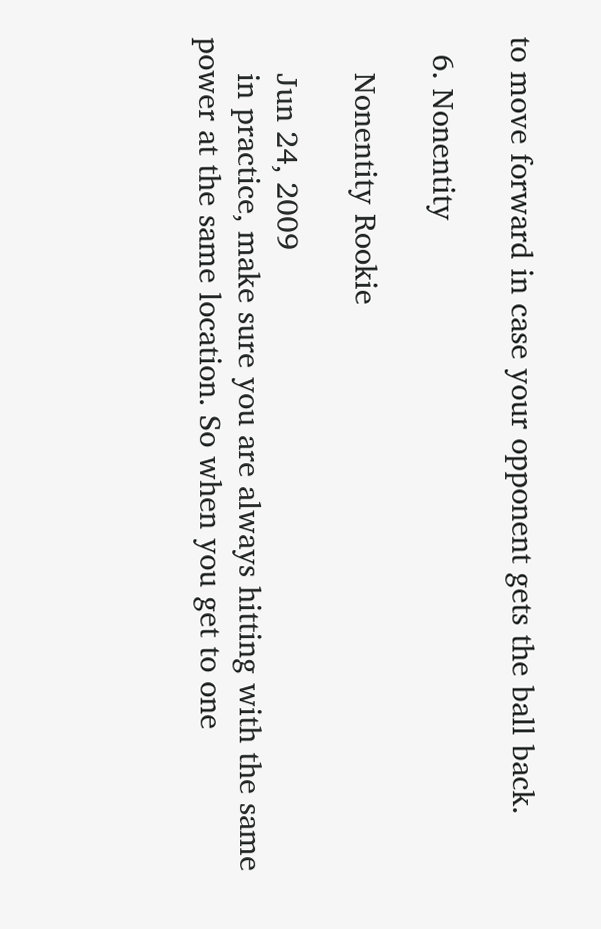to move forward in case your opponent gets the ball back.

  6. Nonentity

    Nonentity Rookie

    Jun 24, 2009
    in practice, make sure you are always hitting with the same power at the same location. So when you get to one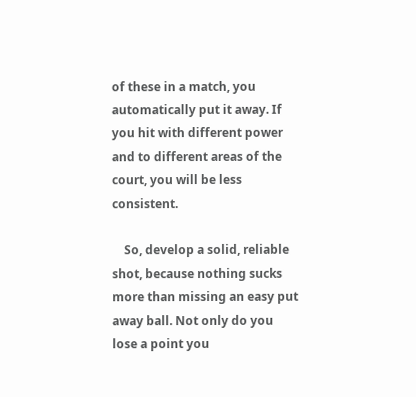of these in a match, you automatically put it away. If you hit with different power and to different areas of the court, you will be less consistent.

    So, develop a solid, reliable shot, because nothing sucks more than missing an easy put away ball. Not only do you lose a point you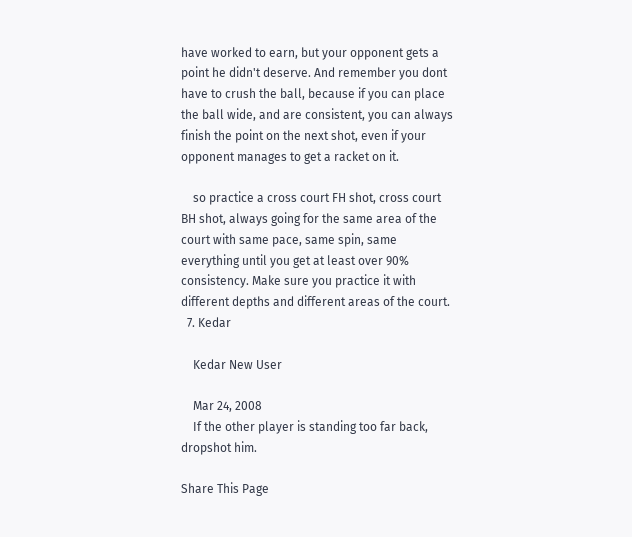have worked to earn, but your opponent gets a point he didn't deserve. And remember you dont have to crush the ball, because if you can place the ball wide, and are consistent, you can always finish the point on the next shot, even if your opponent manages to get a racket on it.

    so practice a cross court FH shot, cross court BH shot, always going for the same area of the court with same pace, same spin, same everything until you get at least over 90% consistency. Make sure you practice it with different depths and different areas of the court.
  7. Kedar

    Kedar New User

    Mar 24, 2008
    If the other player is standing too far back, dropshot him.

Share This Page